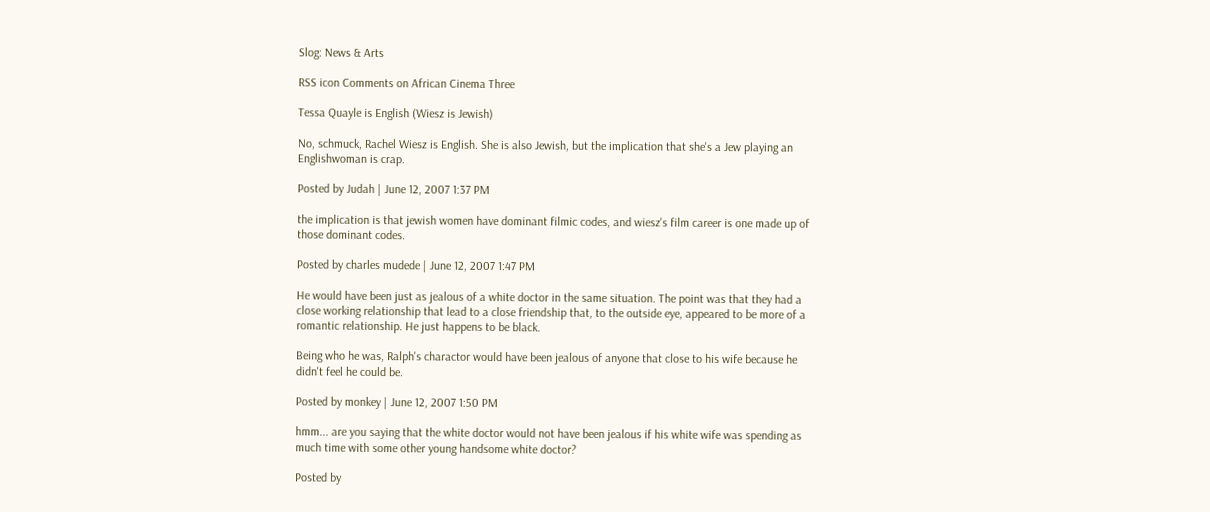Slog: News & Arts

RSS icon Comments on African Cinema Three

Tessa Quayle is English (Wiesz is Jewish)

No, schmuck, Rachel Wiesz is English. She is also Jewish, but the implication that she's a Jew playing an Englishwoman is crap.

Posted by Judah | June 12, 2007 1:37 PM

the implication is that jewish women have dominant filmic codes, and wiesz's film career is one made up of those dominant codes.

Posted by charles mudede | June 12, 2007 1:47 PM

He would have been just as jealous of a white doctor in the same situation. The point was that they had a close working relationship that lead to a close friendship that, to the outside eye, appeared to be more of a romantic relationship. He just happens to be black.

Being who he was, Ralph's charactor would have been jealous of anyone that close to his wife because he didn't feel he could be.

Posted by monkey | June 12, 2007 1:50 PM

hmm... are you saying that the white doctor would not have been jealous if his white wife was spending as much time with some other young handsome white doctor?

Posted by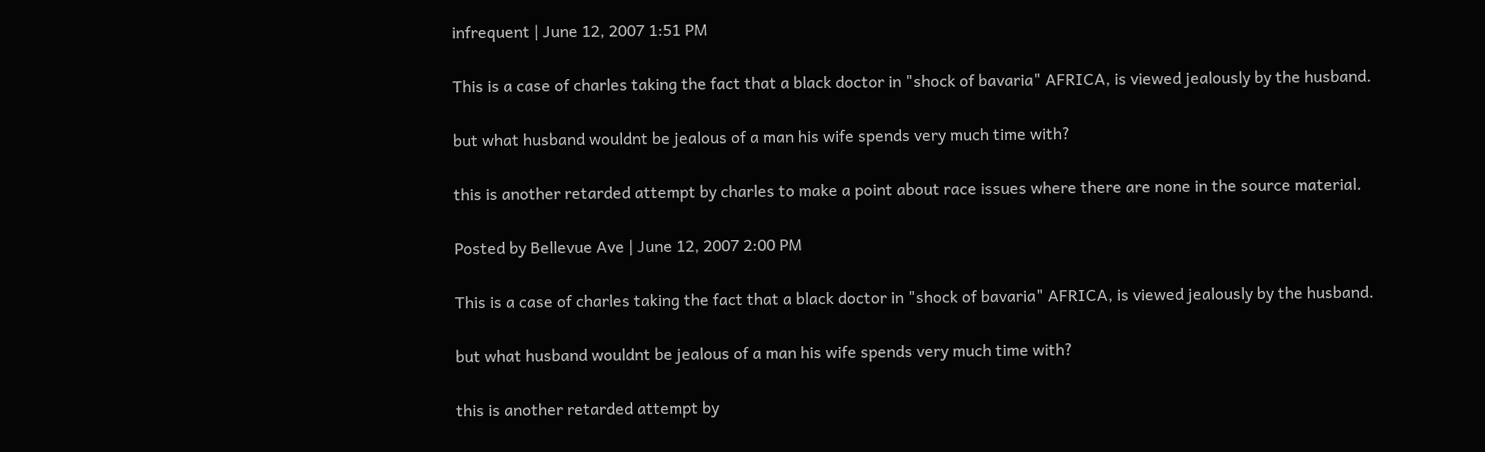infrequent | June 12, 2007 1:51 PM

This is a case of charles taking the fact that a black doctor in "shock of bavaria" AFRICA, is viewed jealously by the husband.

but what husband wouldnt be jealous of a man his wife spends very much time with?

this is another retarded attempt by charles to make a point about race issues where there are none in the source material.

Posted by Bellevue Ave | June 12, 2007 2:00 PM

This is a case of charles taking the fact that a black doctor in "shock of bavaria" AFRICA, is viewed jealously by the husband.

but what husband wouldnt be jealous of a man his wife spends very much time with?

this is another retarded attempt by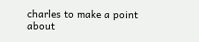charles to make a point about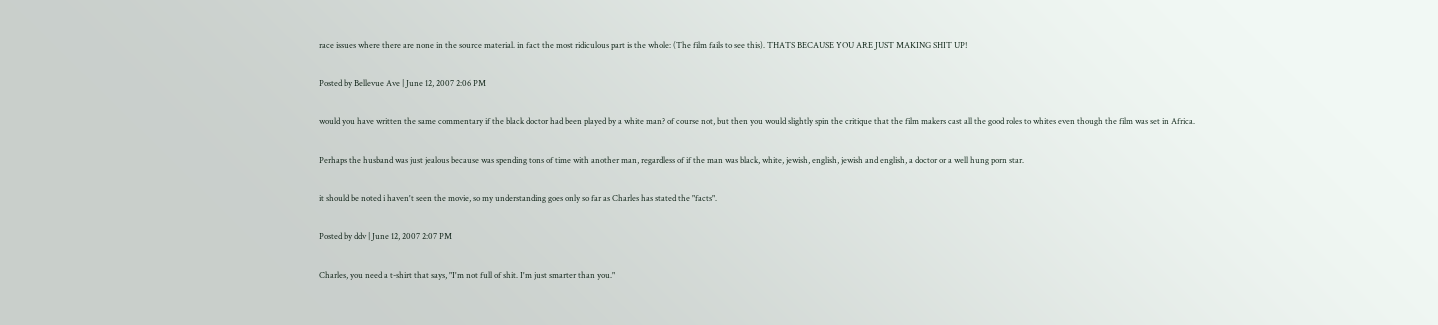race issues where there are none in the source material. in fact the most ridiculous part is the whole: (The film fails to see this). THATS BECAUSE YOU ARE JUST MAKING SHIT UP!

Posted by Bellevue Ave | June 12, 2007 2:06 PM

would you have written the same commentary if the black doctor had been played by a white man? of course not, but then you would slightly spin the critique that the film makers cast all the good roles to whites even though the film was set in Africa.

Perhaps the husband was just jealous because was spending tons of time with another man, regardless of if the man was black, white, jewish, english, jewish and english, a doctor or a well hung porn star.

it should be noted i haven't seen the movie, so my understanding goes only so far as Charles has stated the "facts".

Posted by ddv | June 12, 2007 2:07 PM

Charles, you need a t-shirt that says, "I'm not full of shit. I'm just smarter than you."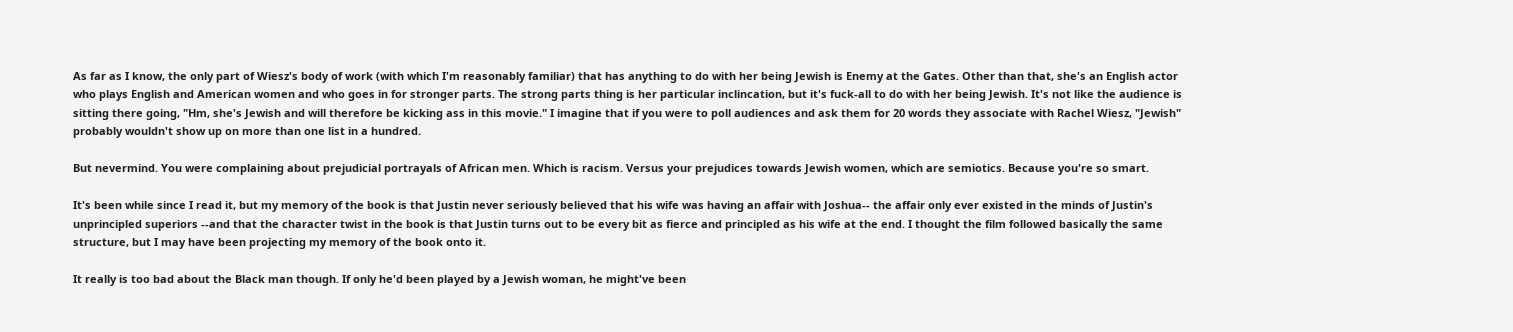As far as I know, the only part of Wiesz's body of work (with which I'm reasonably familiar) that has anything to do with her being Jewish is Enemy at the Gates. Other than that, she's an English actor who plays English and American women and who goes in for stronger parts. The strong parts thing is her particular inclincation, but it's fuck-all to do with her being Jewish. It's not like the audience is sitting there going, "Hm, she's Jewish and will therefore be kicking ass in this movie." I imagine that if you were to poll audiences and ask them for 20 words they associate with Rachel Wiesz, "Jewish" probably wouldn't show up on more than one list in a hundred.

But nevermind. You were complaining about prejudicial portrayals of African men. Which is racism. Versus your prejudices towards Jewish women, which are semiotics. Because you're so smart.

It's been while since I read it, but my memory of the book is that Justin never seriously believed that his wife was having an affair with Joshua-- the affair only ever existed in the minds of Justin's unprincipled superiors --and that the character twist in the book is that Justin turns out to be every bit as fierce and principled as his wife at the end. I thought the film followed basically the same structure, but I may have been projecting my memory of the book onto it.

It really is too bad about the Black man though. If only he'd been played by a Jewish woman, he might've been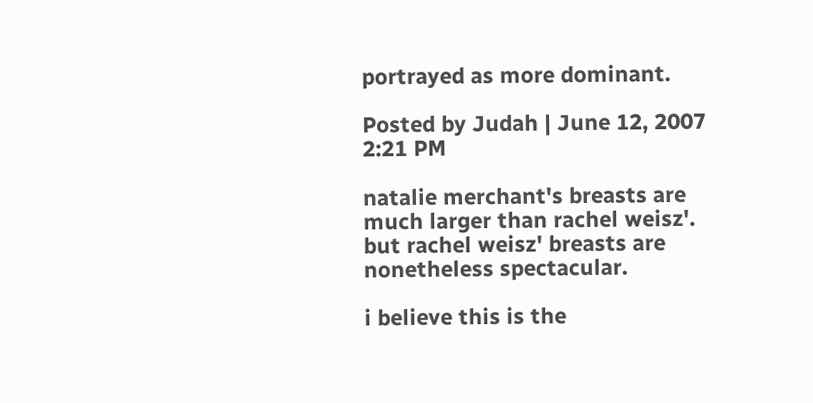portrayed as more dominant.

Posted by Judah | June 12, 2007 2:21 PM

natalie merchant's breasts are much larger than rachel weisz'. but rachel weisz' breasts are nonetheless spectacular.

i believe this is the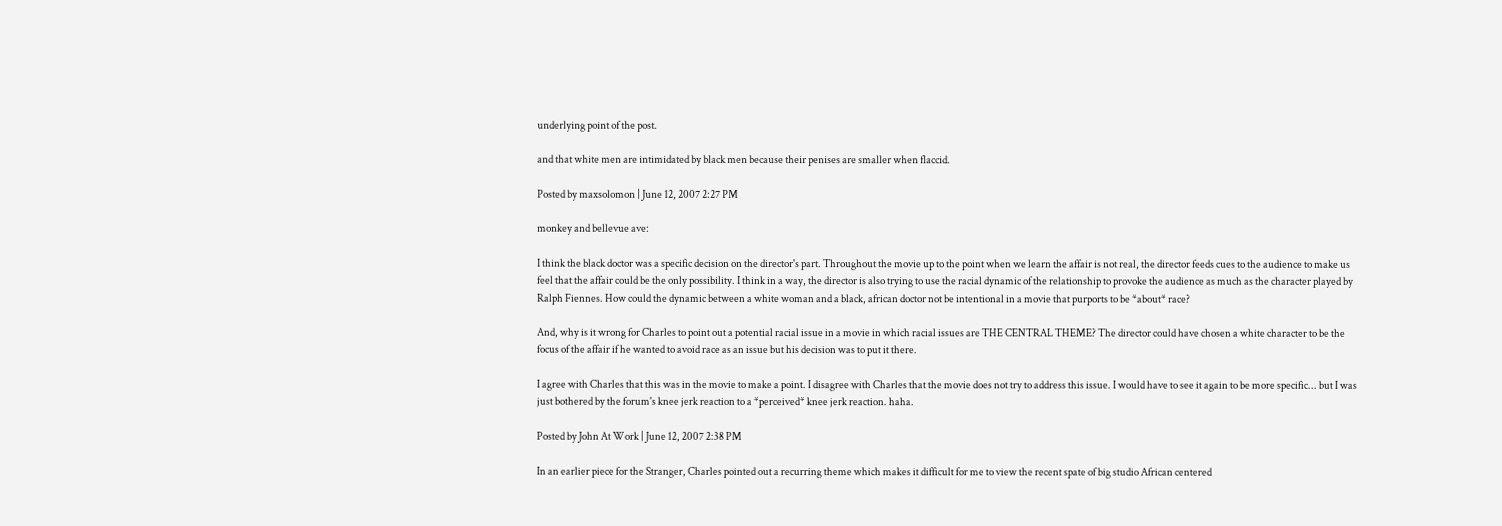underlying point of the post.

and that white men are intimidated by black men because their penises are smaller when flaccid.

Posted by maxsolomon | June 12, 2007 2:27 PM

monkey and bellevue ave:

I think the black doctor was a specific decision on the director's part. Throughout the movie up to the point when we learn the affair is not real, the director feeds cues to the audience to make us feel that the affair could be the only possibility. I think in a way, the director is also trying to use the racial dynamic of the relationship to provoke the audience as much as the character played by Ralph Fiennes. How could the dynamic between a white woman and a black, african doctor not be intentional in a movie that purports to be *about* race?

And, why is it wrong for Charles to point out a potential racial issue in a movie in which racial issues are THE CENTRAL THEME? The director could have chosen a white character to be the focus of the affair if he wanted to avoid race as an issue but his decision was to put it there.

I agree with Charles that this was in the movie to make a point. I disagree with Charles that the movie does not try to address this issue. I would have to see it again to be more specific... but I was just bothered by the forum's knee jerk reaction to a *perceived* knee jerk reaction. haha.

Posted by John At Work | June 12, 2007 2:38 PM

In an earlier piece for the Stranger, Charles pointed out a recurring theme which makes it difficult for me to view the recent spate of big studio African centered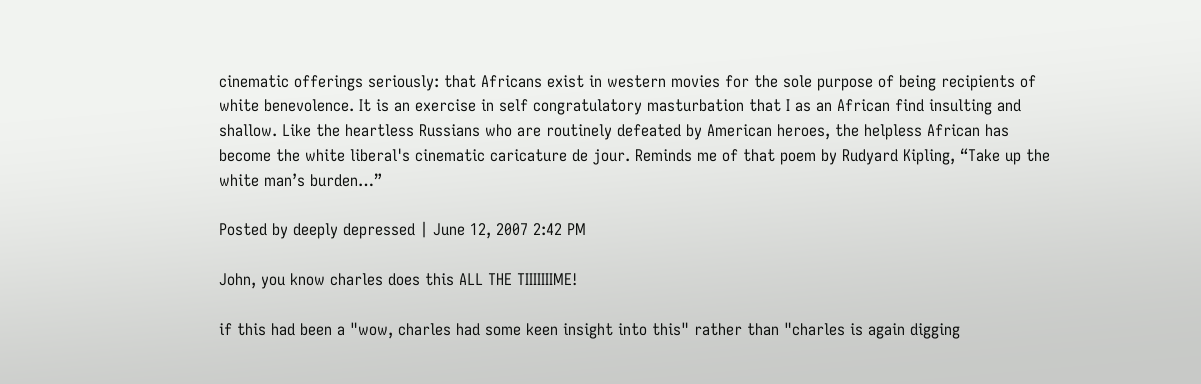cinematic offerings seriously: that Africans exist in western movies for the sole purpose of being recipients of white benevolence. It is an exercise in self congratulatory masturbation that I as an African find insulting and shallow. Like the heartless Russians who are routinely defeated by American heroes, the helpless African has become the white liberal's cinematic caricature de jour. Reminds me of that poem by Rudyard Kipling, “Take up the white man’s burden…”

Posted by deeply depressed | June 12, 2007 2:42 PM

John, you know charles does this ALL THE TIIIIIIIME!

if this had been a "wow, charles had some keen insight into this" rather than "charles is again digging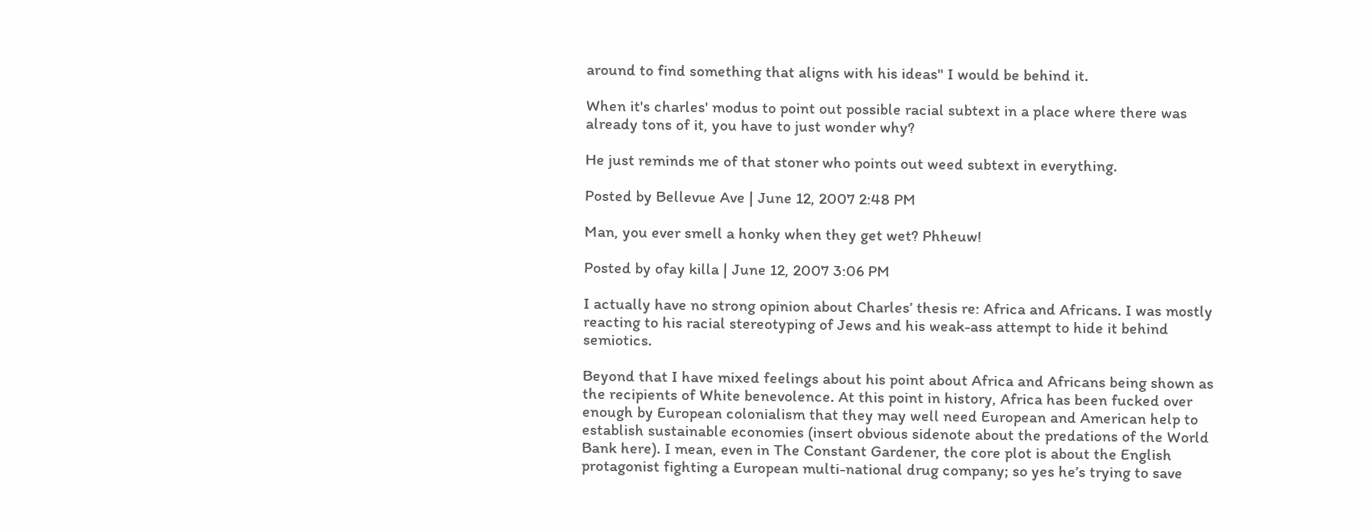around to find something that aligns with his ideas" I would be behind it.

When it's charles' modus to point out possible racial subtext in a place where there was already tons of it, you have to just wonder why?

He just reminds me of that stoner who points out weed subtext in everything.

Posted by Bellevue Ave | June 12, 2007 2:48 PM

Man, you ever smell a honky when they get wet? Phheuw!

Posted by ofay killa | June 12, 2007 3:06 PM

I actually have no strong opinion about Charles’ thesis re: Africa and Africans. I was mostly reacting to his racial stereotyping of Jews and his weak-ass attempt to hide it behind semiotics.

Beyond that I have mixed feelings about his point about Africa and Africans being shown as the recipients of White benevolence. At this point in history, Africa has been fucked over enough by European colonialism that they may well need European and American help to establish sustainable economies (insert obvious sidenote about the predations of the World Bank here). I mean, even in The Constant Gardener, the core plot is about the English protagonist fighting a European multi-national drug company; so yes he’s trying to save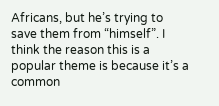Africans, but he’s trying to save them from “himself”. I think the reason this is a popular theme is because it’s a common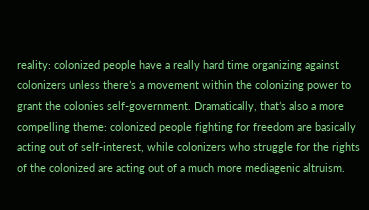reality: colonized people have a really hard time organizing against colonizers unless there’s a movement within the colonizing power to grant the colonies self-government. Dramatically, that’s also a more compelling theme: colonized people fighting for freedom are basically acting out of self-interest, while colonizers who struggle for the rights of the colonized are acting out of a much more mediagenic altruism.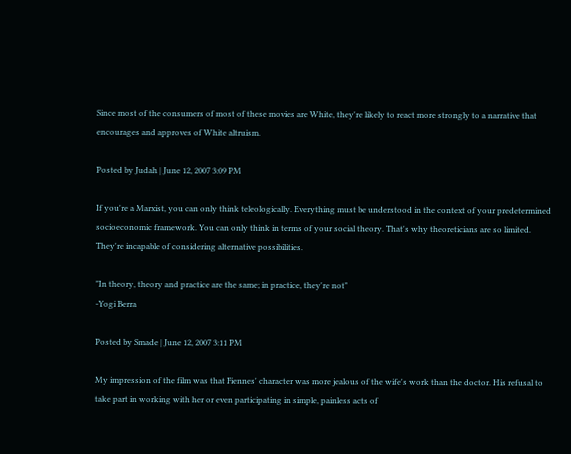Since most of the consumers of most of these movies are White, they're likely to react more strongly to a narrative that encourages and approves of White altruism.

Posted by Judah | June 12, 2007 3:09 PM

If you're a Marxist, you can only think teleologically. Everything must be understood in the context of your predetermined socioeconomic framework. You can only think in terms of your social theory. That's why theoreticians are so limited. They're incapable of considering alternative possibilities.

"In theory, theory and practice are the same; in practice, they're not"
-Yogi Berra

Posted by Smade | June 12, 2007 3:11 PM

My impression of the film was that Fiennes' character was more jealous of the wife's work than the doctor. His refusal to take part in working with her or even participating in simple, painless acts of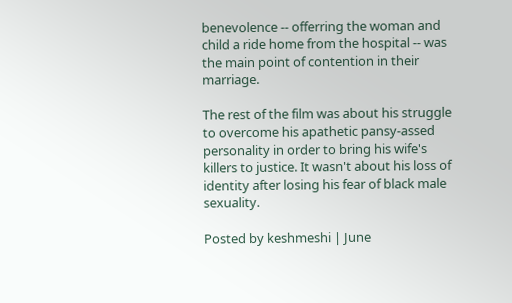benevolence -- offerring the woman and child a ride home from the hospital -- was the main point of contention in their marriage.

The rest of the film was about his struggle to overcome his apathetic pansy-assed personality in order to bring his wife's killers to justice. It wasn't about his loss of identity after losing his fear of black male sexuality.

Posted by keshmeshi | June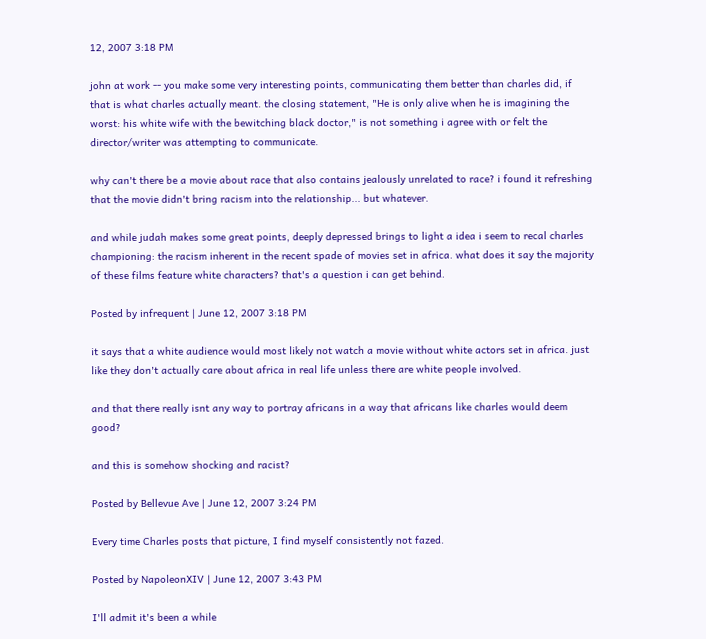12, 2007 3:18 PM

john at work -- you make some very interesting points, communicating them better than charles did, if that is what charles actually meant. the closing statement, "He is only alive when he is imagining the worst: his white wife with the bewitching black doctor," is not something i agree with or felt the director/writer was attempting to communicate.

why can't there be a movie about race that also contains jealously unrelated to race? i found it refreshing that the movie didn't bring racism into the relationship... but whatever.

and while judah makes some great points, deeply depressed brings to light a idea i seem to recal charles championing: the racism inherent in the recent spade of movies set in africa. what does it say the majority of these films feature white characters? that's a question i can get behind.

Posted by infrequent | June 12, 2007 3:18 PM

it says that a white audience would most likely not watch a movie without white actors set in africa. just like they don't actually care about africa in real life unless there are white people involved.

and that there really isnt any way to portray africans in a way that africans like charles would deem good?

and this is somehow shocking and racist?

Posted by Bellevue Ave | June 12, 2007 3:24 PM

Every time Charles posts that picture, I find myself consistently not fazed.

Posted by NapoleonXIV | June 12, 2007 3:43 PM

I'll admit it's been a while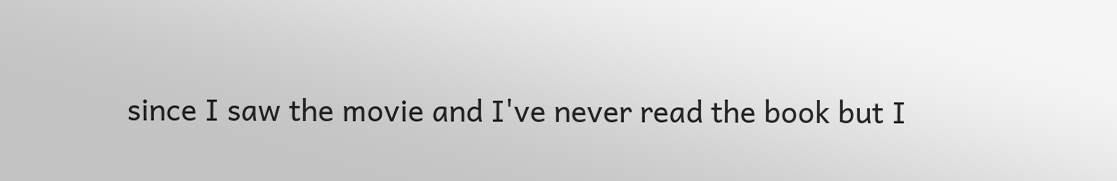since I saw the movie and I've never read the book but I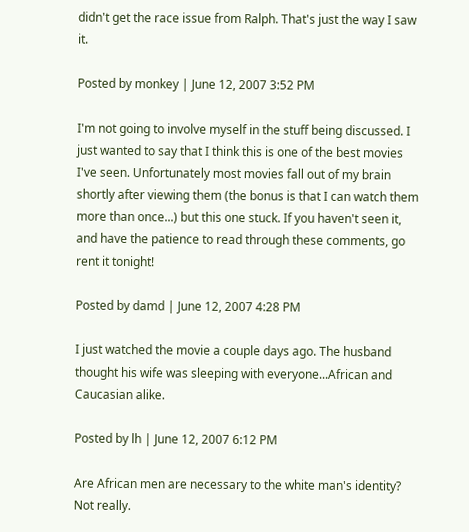didn't get the race issue from Ralph. That's just the way I saw it.

Posted by monkey | June 12, 2007 3:52 PM

I'm not going to involve myself in the stuff being discussed. I just wanted to say that I think this is one of the best movies I've seen. Unfortunately most movies fall out of my brain shortly after viewing them (the bonus is that I can watch them more than once...) but this one stuck. If you haven't seen it, and have the patience to read through these comments, go rent it tonight!

Posted by damd | June 12, 2007 4:28 PM

I just watched the movie a couple days ago. The husband thought his wife was sleeping with everyone...African and Caucasian alike.

Posted by lh | June 12, 2007 6:12 PM

Are African men are necessary to the white man's identity? Not really.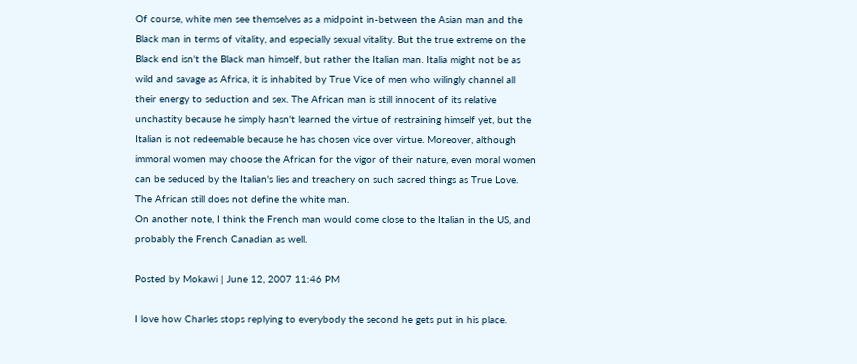Of course, white men see themselves as a midpoint in-between the Asian man and the Black man in terms of vitality, and especially sexual vitality. But the true extreme on the Black end isn't the Black man himself, but rather the Italian man. Italia might not be as wild and savage as Africa, it is inhabited by True Vice of men who wilingly channel all their energy to seduction and sex. The African man is still innocent of its relative unchastity because he simply hasn't learned the virtue of restraining himself yet, but the Italian is not redeemable because he has chosen vice over virtue. Moreover, although immoral women may choose the African for the vigor of their nature, even moral women can be seduced by the Italian's lies and treachery on such sacred things as True Love.
The African still does not define the white man.
On another note, I think the French man would come close to the Italian in the US, and probably the French Canadian as well.

Posted by Mokawi | June 12, 2007 11:46 PM

I love how Charles stops replying to everybody the second he gets put in his place.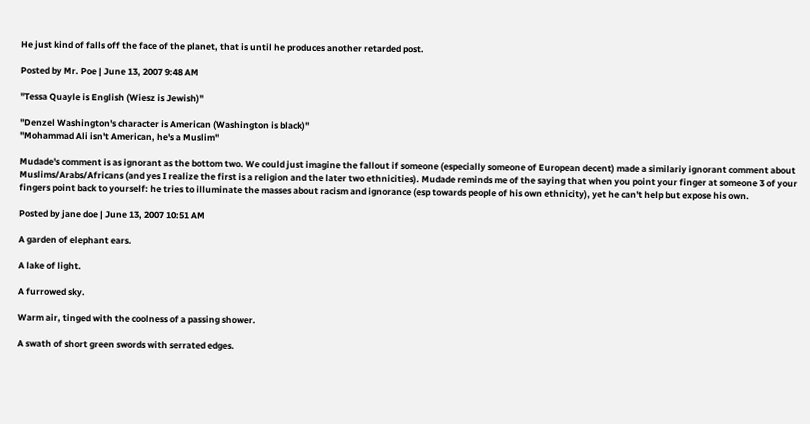He just kind of falls off the face of the planet, that is until he produces another retarded post.

Posted by Mr. Poe | June 13, 2007 9:48 AM

"Tessa Quayle is English (Wiesz is Jewish)"

"Denzel Washington's character is American (Washington is black)"
"Mohammad Ali isn't American, he's a Muslim"

Mudade's comment is as ignorant as the bottom two. We could just imagine the fallout if someone (especially someone of European decent) made a similariy ignorant comment about Muslims/Arabs/Africans (and yes I realize the first is a religion and the later two ethnicities). Mudade reminds me of the saying that when you point your finger at someone 3 of your fingers point back to yourself: he tries to illuminate the masses about racism and ignorance (esp towards people of his own ethnicity), yet he can't help but expose his own.

Posted by jane doe | June 13, 2007 10:51 AM

A garden of elephant ears.

A lake of light.

A furrowed sky.

Warm air, tinged with the coolness of a passing shower.

A swath of short green swords with serrated edges.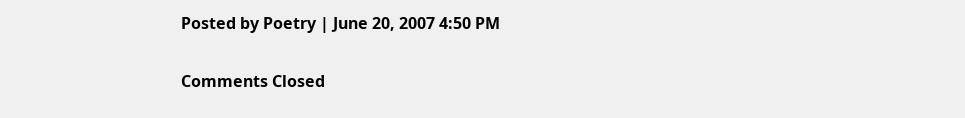Posted by Poetry | June 20, 2007 4:50 PM

Comments Closed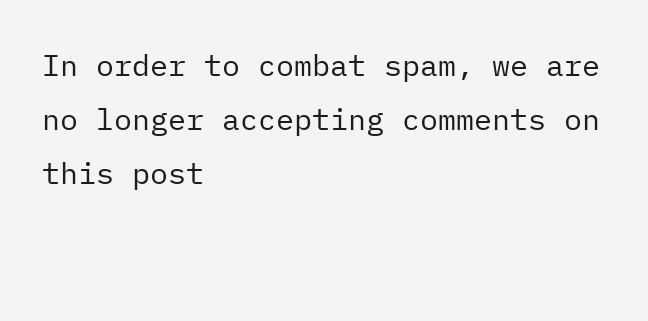In order to combat spam, we are no longer accepting comments on this post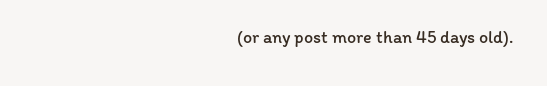(or any post more than 45 days old).